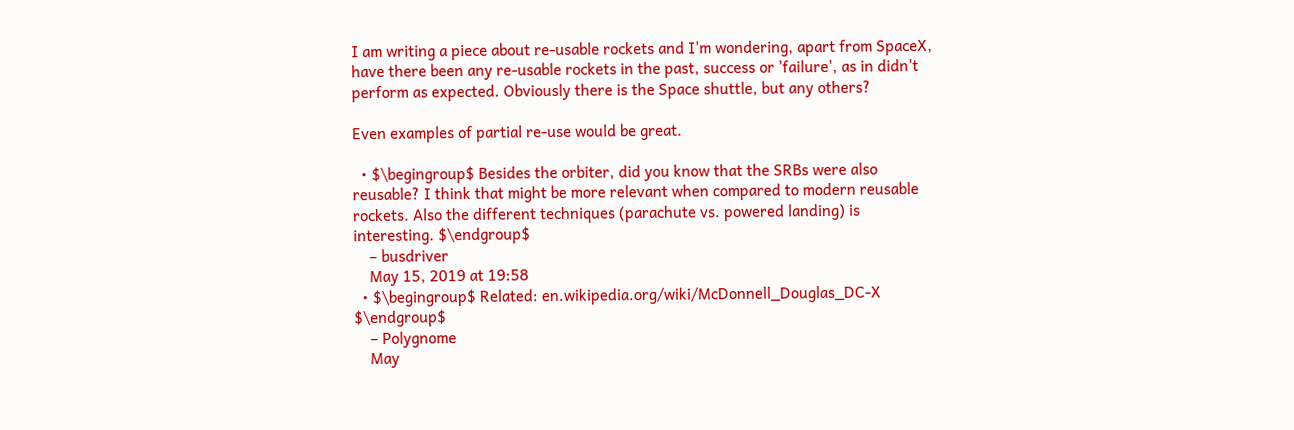I am writing a piece about re-usable rockets and I'm wondering, apart from SpaceX, have there been any re-usable rockets in the past, success or 'failure', as in didn't perform as expected. Obviously there is the Space shuttle, but any others?

Even examples of partial re-use would be great.

  • $\begingroup$ Besides the orbiter, did you know that the SRBs were also reusable? I think that might be more relevant when compared to modern reusable rockets. Also the different techniques (parachute vs. powered landing) is interesting. $\endgroup$
    – busdriver
    May 15, 2019 at 19:58
  • $\begingroup$ Related: en.wikipedia.org/wiki/McDonnell_Douglas_DC-X $\endgroup$
    – Polygnome
    May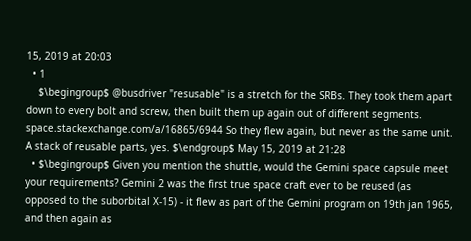15, 2019 at 20:03
  • 1
    $\begingroup$ @busdriver "resusable" is a stretch for the SRBs. They took them apart down to every bolt and screw, then built them up again out of different segments. space.stackexchange.com/a/16865/6944 So they flew again, but never as the same unit. A stack of reusable parts, yes. $\endgroup$ May 15, 2019 at 21:28
  • $\begingroup$ Given you mention the shuttle, would the Gemini space capsule meet your requirements? Gemini 2 was the first true space craft ever to be reused (as opposed to the suborbital X-15) - it flew as part of the Gemini program on 19th jan 1965, and then again as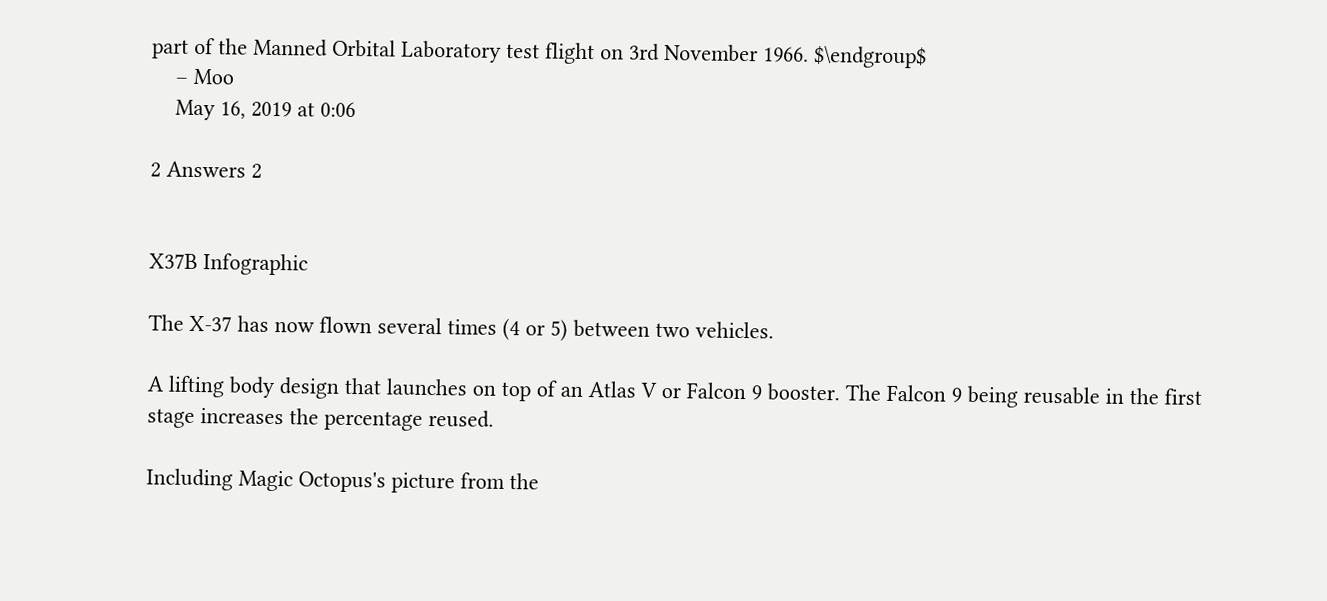part of the Manned Orbital Laboratory test flight on 3rd November 1966. $\endgroup$
    – Moo
    May 16, 2019 at 0:06

2 Answers 2


X37B Infographic

The X-37 has now flown several times (4 or 5) between two vehicles.

A lifting body design that launches on top of an Atlas V or Falcon 9 booster. The Falcon 9 being reusable in the first stage increases the percentage reused.

Including Magic Octopus's picture from the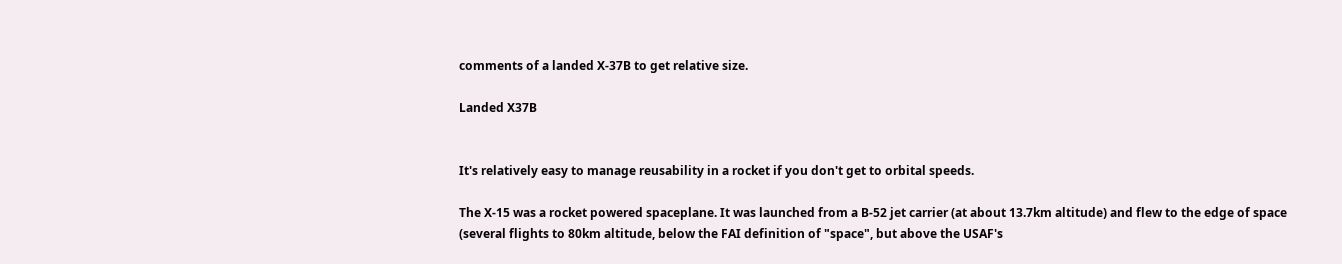comments of a landed X-37B to get relative size.

Landed X37B


It's relatively easy to manage reusability in a rocket if you don't get to orbital speeds.

The X-15 was a rocket powered spaceplane. It was launched from a B-52 jet carrier (at about 13.7km altitude) and flew to the edge of space (several flights to 80km altitude, below the FAI definition of "space", but above the USAF's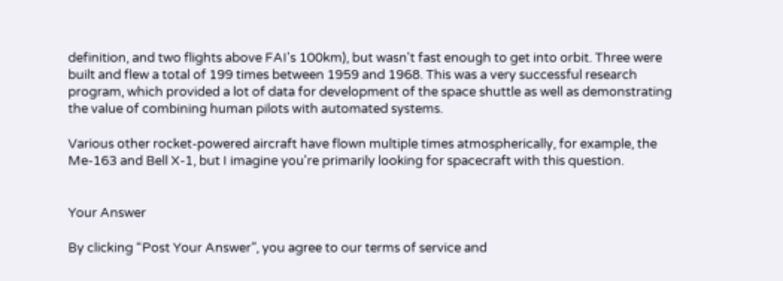definition, and two flights above FAI's 100km), but wasn't fast enough to get into orbit. Three were built and flew a total of 199 times between 1959 and 1968. This was a very successful research program, which provided a lot of data for development of the space shuttle as well as demonstrating the value of combining human pilots with automated systems.

Various other rocket-powered aircraft have flown multiple times atmospherically, for example, the Me-163 and Bell X-1, but I imagine you're primarily looking for spacecraft with this question.


Your Answer

By clicking “Post Your Answer”, you agree to our terms of service and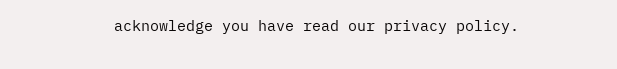acknowledge you have read our privacy policy.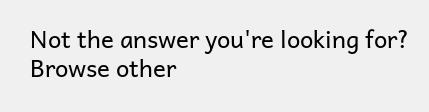Not the answer you're looking for? Browse other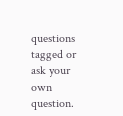questions tagged or ask your own question.